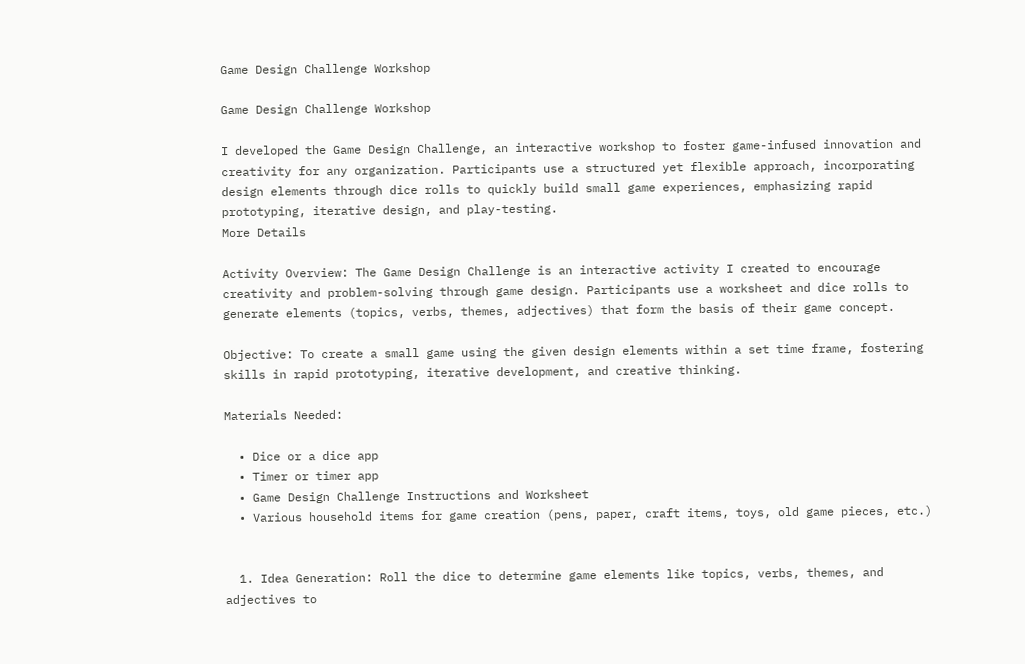Game Design Challenge Workshop

Game Design Challenge Workshop

I developed the Game Design Challenge, an interactive workshop to foster game-infused innovation and creativity for any organization. Participants use a structured yet flexible approach, incorporating design elements through dice rolls to quickly build small game experiences, emphasizing rapid prototyping, iterative design, and play-testing.
More Details

Activity Overview: The Game Design Challenge is an interactive activity I created to encourage creativity and problem-solving through game design. Participants use a worksheet and dice rolls to generate elements (topics, verbs, themes, adjectives) that form the basis of their game concept.

Objective: To create a small game using the given design elements within a set time frame, fostering skills in rapid prototyping, iterative development, and creative thinking.

Materials Needed:

  • Dice or a dice app
  • Timer or timer app
  • Game Design Challenge Instructions and Worksheet
  • Various household items for game creation (pens, paper, craft items, toys, old game pieces, etc.)


  1. Idea Generation: Roll the dice to determine game elements like topics, verbs, themes, and adjectives to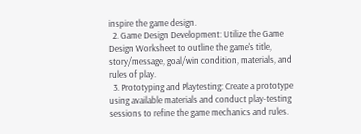inspire the game design.
  2. Game Design Development: Utilize the Game Design Worksheet to outline the game's title, story/message, goal/win condition, materials, and rules of play.
  3. Prototyping and Playtesting: Create a prototype using available materials and conduct play-testing sessions to refine the game mechanics and rules.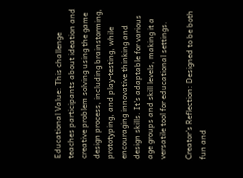Educational Value: This challenge teaches participants about ideation and creative problem solving using the game design process, including brainstorming, prototyping, and play-testing, while encouraging innovative thinking and design skills. It's adaptable for various age groups and skill levels, making it a versatile tool for educational settings.

Creator’s Reflection: Designed to be both fun and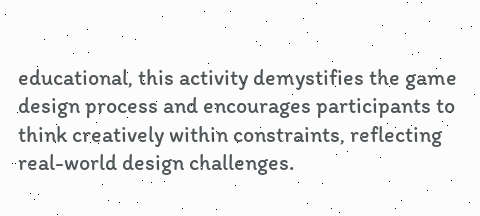educational, this activity demystifies the game design process and encourages participants to think creatively within constraints, reflecting real-world design challenges.